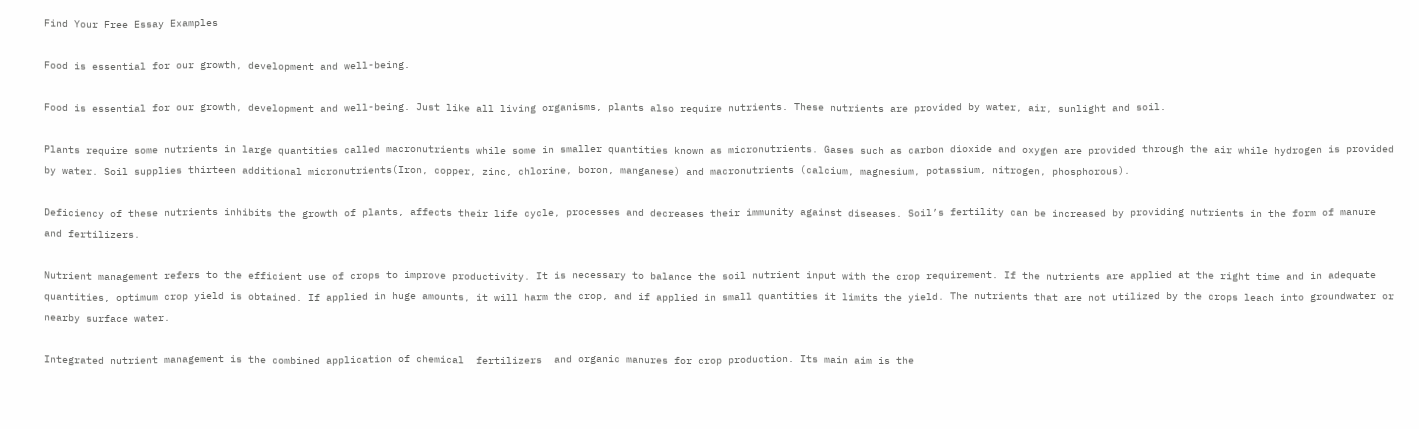Find Your Free Essay Examples

Food is essential for our growth, development and well-being.

Food is essential for our growth, development and well-being. Just like all living organisms, plants also require nutrients. These nutrients are provided by water, air, sunlight and soil.

Plants require some nutrients in large quantities called macronutrients while some in smaller quantities known as micronutrients. Gases such as carbon dioxide and oxygen are provided through the air while hydrogen is provided by water. Soil supplies thirteen additional micronutrients(Iron, copper, zinc, chlorine, boron, manganese) and macronutrients (calcium, magnesium, potassium, nitrogen, phosphorous).

Deficiency of these nutrients inhibits the growth of plants, affects their life cycle, processes and decreases their immunity against diseases. Soil’s fertility can be increased by providing nutrients in the form of manure and fertilizers.

Nutrient management refers to the efficient use of crops to improve productivity. It is necessary to balance the soil nutrient input with the crop requirement. If the nutrients are applied at the right time and in adequate quantities, optimum crop yield is obtained. If applied in huge amounts, it will harm the crop, and if applied in small quantities it limits the yield. The nutrients that are not utilized by the crops leach into groundwater or nearby surface water.

Integrated nutrient management is the combined application of chemical  fertilizers  and organic manures for crop production. Its main aim is the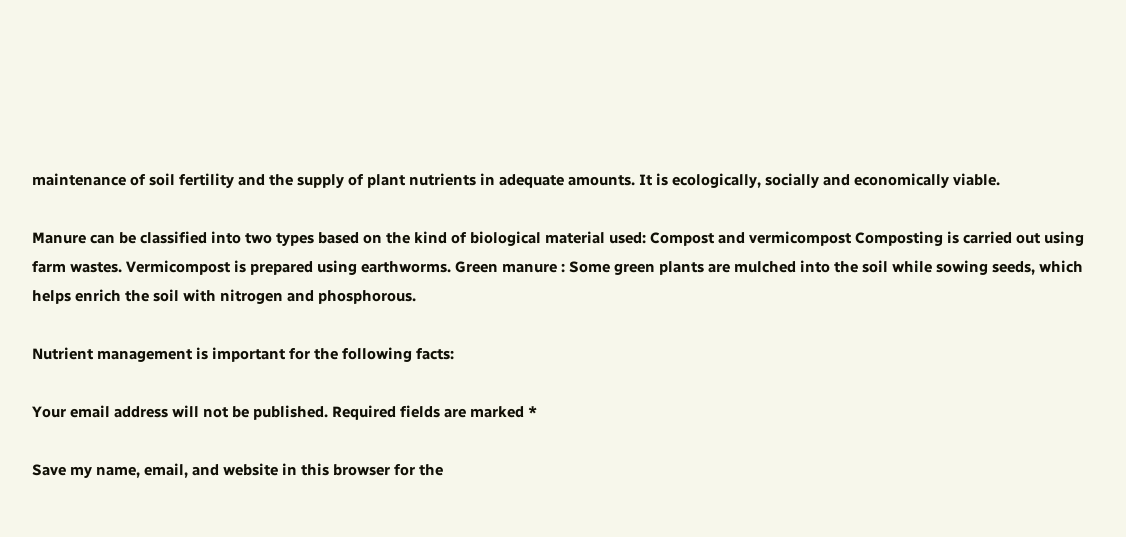maintenance of soil fertility and the supply of plant nutrients in adequate amounts. It is ecologically, socially and economically viable.

Manure can be classified into two types based on the kind of biological material used: Compost and vermicompost Composting is carried out using farm wastes. Vermicompost is prepared using earthworms. Green manure : Some green plants are mulched into the soil while sowing seeds, which helps enrich the soil with nitrogen and phosphorous.

Nutrient management is important for the following facts:

Your email address will not be published. Required fields are marked *

Save my name, email, and website in this browser for the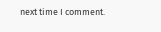next time I comment.